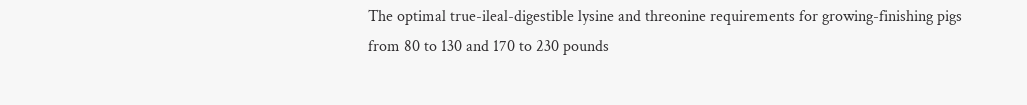The optimal true-ileal-digestible lysine and threonine requirements for growing-finishing pigs from 80 to 130 and 170 to 230 pounds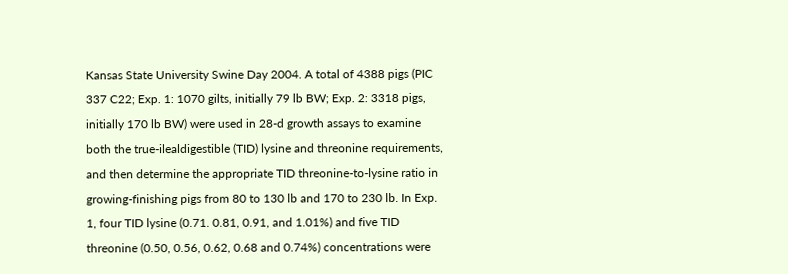Kansas State University Swine Day 2004. A total of 4388 pigs (PIC 337 C22; Exp. 1: 1070 gilts, initially 79 lb BW; Exp. 2: 3318 pigs, initially 170 lb BW) were used in 28-d growth assays to examine both the true-ilealdigestible (TID) lysine and threonine requirements, and then determine the appropriate TID threonine-to-lysine ratio in growing-finishing pigs from 80 to 130 lb and 170 to 230 lb. In Exp. 1, four TID lysine (0.71. 0.81, 0.91, and 1.01%) and five TID threonine (0.50, 0.56, 0.62, 0.68 and 0.74%) concentrations were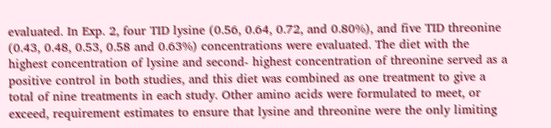evaluated. In Exp. 2, four TID lysine (0.56, 0.64, 0.72, and 0.80%), and five TID threonine (0.43, 0.48, 0.53, 0.58 and 0.63%) concentrations were evaluated. The diet with the highest concentration of lysine and second- highest concentration of threonine served as a positive control in both studies, and this diet was combined as one treatment to give a total of nine treatments in each study. Other amino acids were formulated to meet, or exceed, requirement estimates to ensure that lysine and threonine were the only limiting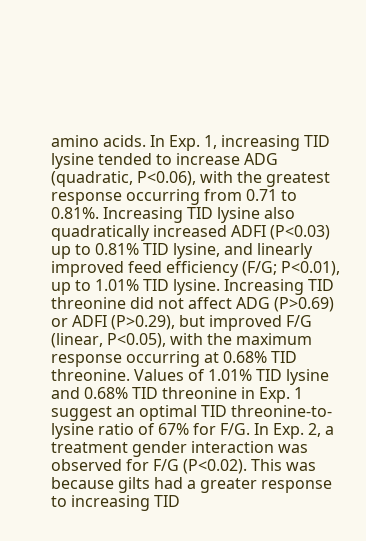amino acids. In Exp. 1, increasing TID lysine tended to increase ADG (quadratic, P<0.06), with the greatest response occurring from 0.71 to 0.81%. Increasing TID lysine also quadratically increased ADFI (P<0.03) up to 0.81% TID lysine, and linearly improved feed efficiency (F/G; P<0.01), up to 1.01% TID lysine. Increasing TID threonine did not affect ADG (P>0.69) or ADFI (P>0.29), but improved F/G (linear, P<0.05), with the maximum response occurring at 0.68% TID threonine. Values of 1.01% TID lysine and 0.68% TID threonine in Exp. 1 suggest an optimal TID threonine-to-lysine ratio of 67% for F/G. In Exp. 2, a treatment gender interaction was observed for F/G (P<0.02). This was because gilts had a greater response to increasing TID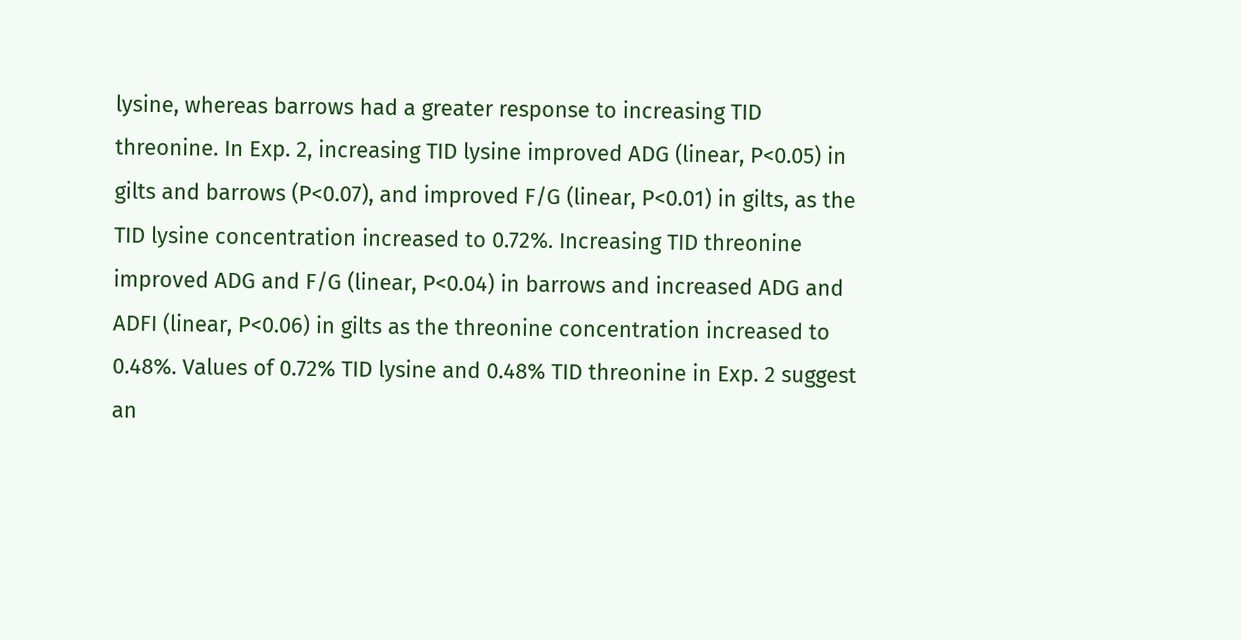lysine, whereas barrows had a greater response to increasing TID threonine. In Exp. 2, increasing TID lysine improved ADG (linear, P<0.05) in gilts and barrows (P<0.07), and improved F/G (linear, P<0.01) in gilts, as the TID lysine concentration increased to 0.72%. Increasing TID threonine improved ADG and F/G (linear, P<0.04) in barrows and increased ADG and ADFI (linear, P<0.06) in gilts as the threonine concentration increased to 0.48%. Values of 0.72% TID lysine and 0.48% TID threonine in Exp. 2 suggest an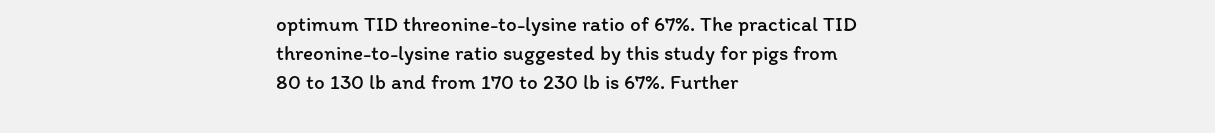optimum TID threonine-to-lysine ratio of 67%. The practical TID threonine-to-lysine ratio suggested by this study for pigs from 80 to 130 lb and from 170 to 230 lb is 67%. Further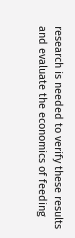research is needed to verify these results and evaluate the economics of feeding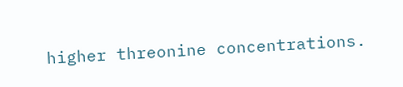higher threonine concentrations.